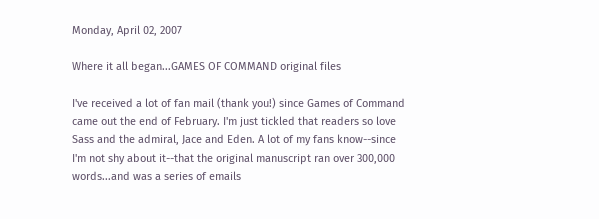Monday, April 02, 2007

Where it all began...GAMES OF COMMAND original files

I've received a lot of fan mail (thank you!) since Games of Command came out the end of February. I'm just tickled that readers so love Sass and the admiral, Jace and Eden. A lot of my fans know--since I'm not shy about it--that the original manuscript ran over 300,000 words...and was a series of emails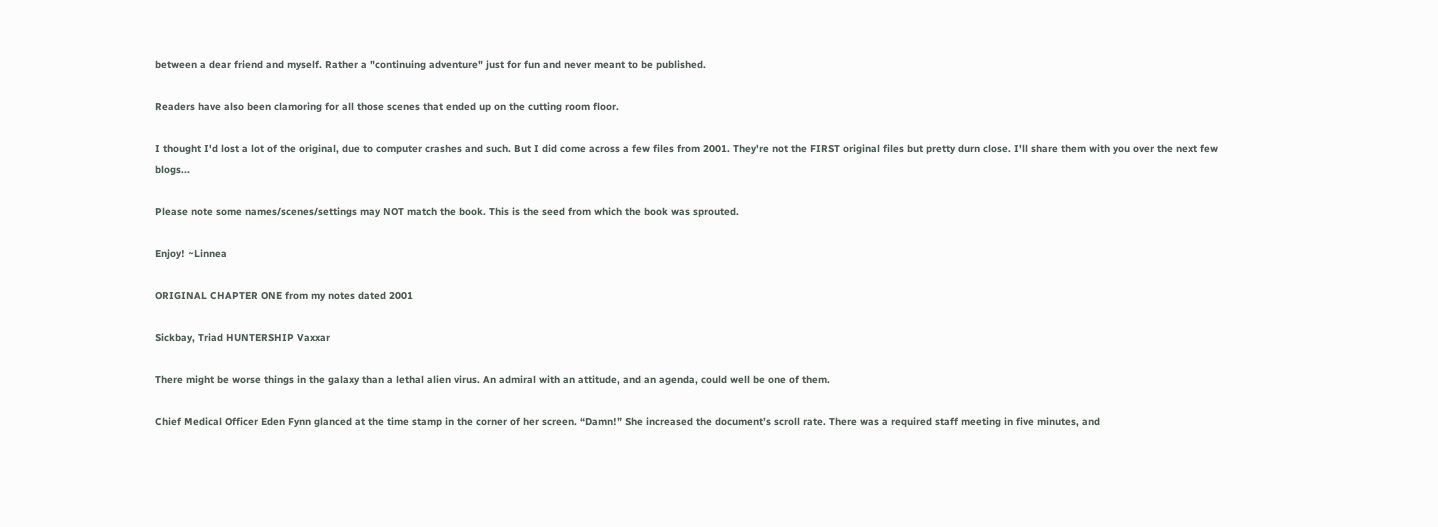between a dear friend and myself. Rather a "continuing adventure" just for fun and never meant to be published.

Readers have also been clamoring for all those scenes that ended up on the cutting room floor.

I thought I'd lost a lot of the original, due to computer crashes and such. But I did come across a few files from 2001. They're not the FIRST original files but pretty durn close. I'll share them with you over the next few blogs...

Please note some names/scenes/settings may NOT match the book. This is the seed from which the book was sprouted.

Enjoy! ~Linnea

ORIGINAL CHAPTER ONE from my notes dated 2001

Sickbay, Triad HUNTERSHIP Vaxxar

There might be worse things in the galaxy than a lethal alien virus. An admiral with an attitude, and an agenda, could well be one of them.

Chief Medical Officer Eden Fynn glanced at the time stamp in the corner of her screen. “Damn!” She increased the document’s scroll rate. There was a required staff meeting in five minutes, and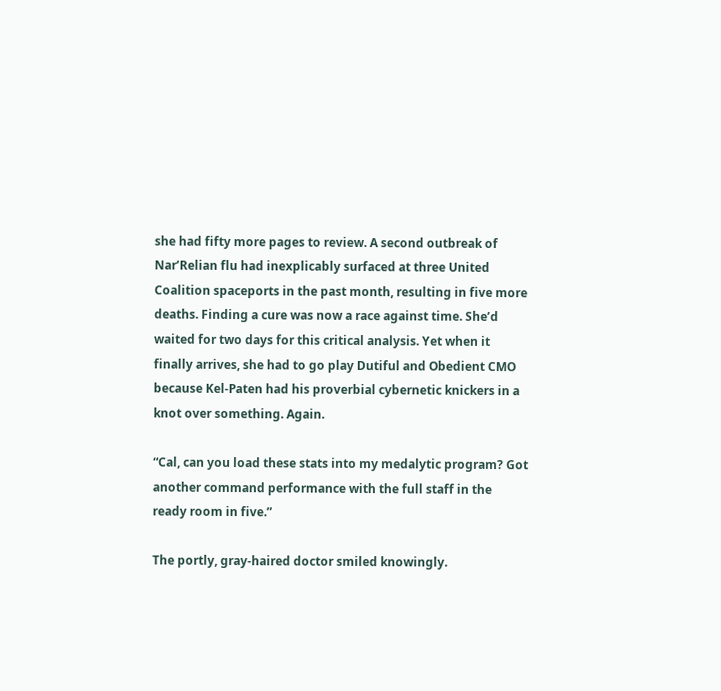she had fifty more pages to review. A second outbreak of Nar’Relian flu had inexplicably surfaced at three United Coalition spaceports in the past month, resulting in five more deaths. Finding a cure was now a race against time. She’d waited for two days for this critical analysis. Yet when it finally arrives, she had to go play Dutiful and Obedient CMO because Kel-Paten had his proverbial cybernetic knickers in a knot over something. Again.

“Cal, can you load these stats into my medalytic program? Got another command performance with the full staff in the ready room in five.”

The portly, gray-haired doctor smiled knowingly.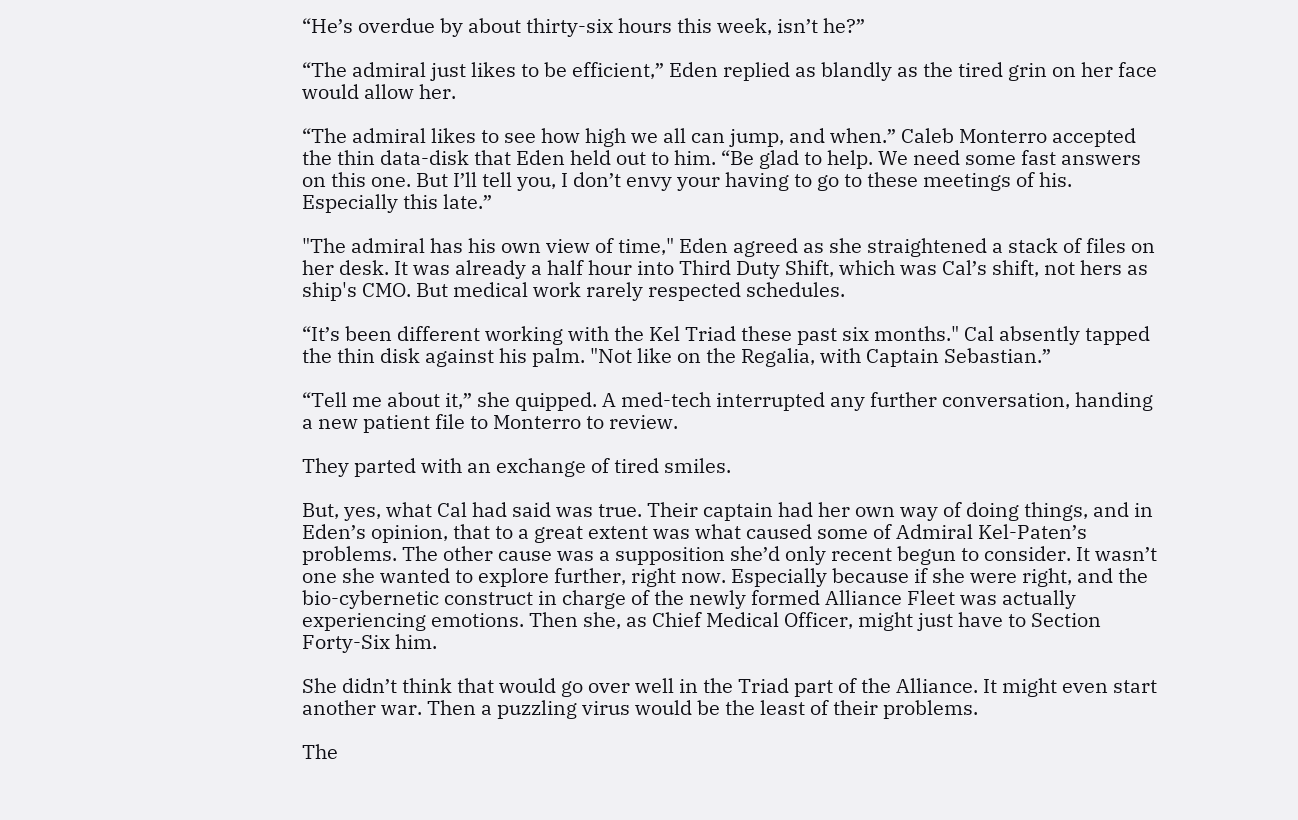“He’s overdue by about thirty-six hours this week, isn’t he?”

“The admiral just likes to be efficient,” Eden replied as blandly as the tired grin on her face would allow her.

“The admiral likes to see how high we all can jump, and when.” Caleb Monterro accepted the thin data-disk that Eden held out to him. “Be glad to help. We need some fast answers on this one. But I’ll tell you, I don’t envy your having to go to these meetings of his. Especially this late.”

"The admiral has his own view of time," Eden agreed as she straightened a stack of files on her desk. It was already a half hour into Third Duty Shift, which was Cal’s shift, not hers as ship's CMO. But medical work rarely respected schedules.

“It’s been different working with the Kel Triad these past six months." Cal absently tapped the thin disk against his palm. "Not like on the Regalia, with Captain Sebastian.”

“Tell me about it,” she quipped. A med-tech interrupted any further conversation, handing a new patient file to Monterro to review.

They parted with an exchange of tired smiles.

But, yes, what Cal had said was true. Their captain had her own way of doing things, and in Eden’s opinion, that to a great extent was what caused some of Admiral Kel-Paten’s problems. The other cause was a supposition she’d only recent begun to consider. It wasn’t one she wanted to explore further, right now. Especially because if she were right, and the bio-cybernetic construct in charge of the newly formed Alliance Fleet was actually experiencing emotions. Then she, as Chief Medical Officer, might just have to Section Forty-Six him.

She didn’t think that would go over well in the Triad part of the Alliance. It might even start another war. Then a puzzling virus would be the least of their problems.

The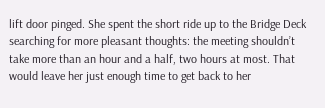lift door pinged. She spent the short ride up to the Bridge Deck searching for more pleasant thoughts: the meeting shouldn’t take more than an hour and a half, two hours at most. That would leave her just enough time to get back to her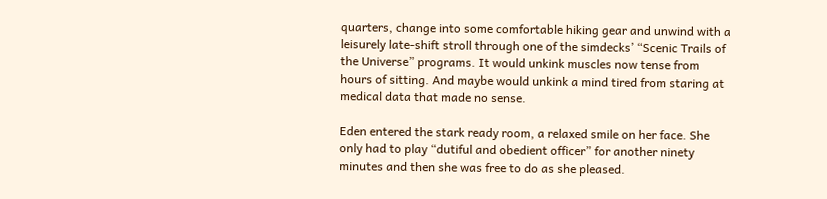quarters, change into some comfortable hiking gear and unwind with a leisurely late-shift stroll through one of the simdecks’ “Scenic Trails of the Universe” programs. It would unkink muscles now tense from hours of sitting. And maybe would unkink a mind tired from staring at medical data that made no sense.

Eden entered the stark ready room, a relaxed smile on her face. She only had to play “dutiful and obedient officer” for another ninety minutes and then she was free to do as she pleased.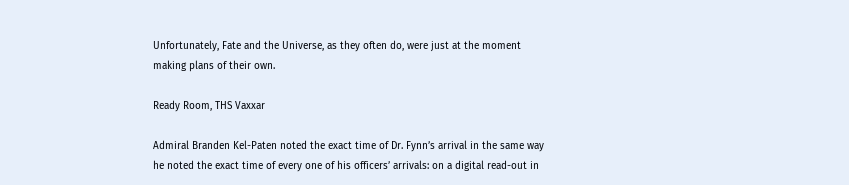Unfortunately, Fate and the Universe, as they often do, were just at the moment making plans of their own.

Ready Room, THS Vaxxar

Admiral Branden Kel-Paten noted the exact time of Dr. Fynn’s arrival in the same way he noted the exact time of every one of his officers’ arrivals: on a digital read-out in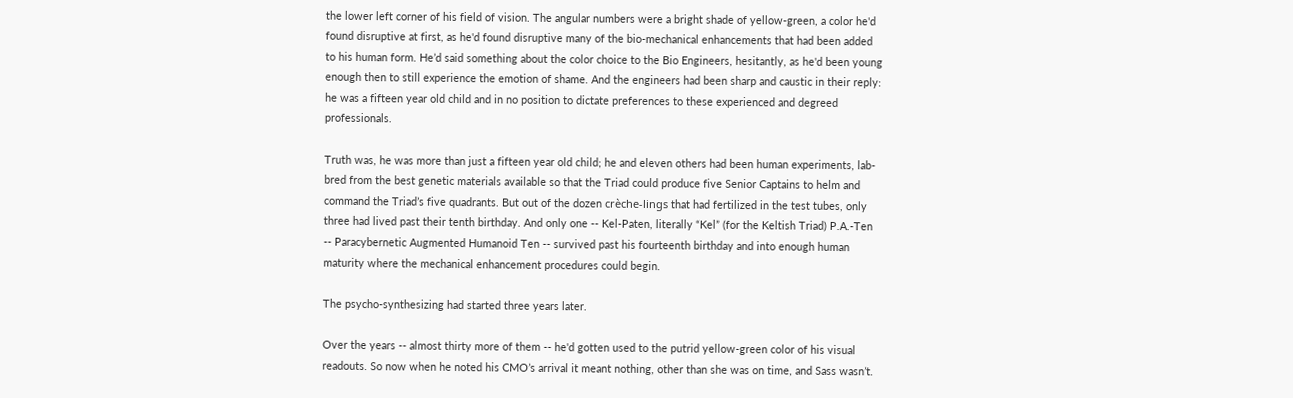the lower left corner of his field of vision. The angular numbers were a bright shade of yellow-green, a color he'd found disruptive at first, as he'd found disruptive many of the bio-mechanical enhancements that had been added to his human form. He’d said something about the color choice to the Bio Engineers, hesitantly, as he'd been young enough then to still experience the emotion of shame. And the engineers had been sharp and caustic in their reply: he was a fifteen year old child and in no position to dictate preferences to these experienced and degreed professionals.

Truth was, he was more than just a fifteen year old child; he and eleven others had been human experiments, lab-bred from the best genetic materials available so that the Triad could produce five Senior Captains to helm and command the Triad’s five quadrants. But out of the dozen crèche-lings that had fertilized in the test tubes, only three had lived past their tenth birthday. And only one -- Kel-Paten, literally “Kel” (for the Keltish Triad) P.A.-Ten -- Paracybernetic Augmented Humanoid Ten -- survived past his fourteenth birthday and into enough human maturity where the mechanical enhancement procedures could begin.

The psycho-synthesizing had started three years later.

Over the years -- almost thirty more of them -- he'd gotten used to the putrid yellow-green color of his visual readouts. So now when he noted his CMO’s arrival it meant nothing, other than she was on time, and Sass wasn’t.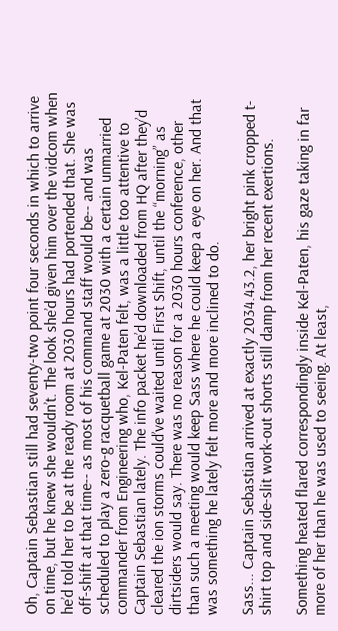Oh, Captain Sebastian still had seventy-two point four seconds in which to arrive on time, but he knew she wouldn’t. The look she’d given him over the vidcom when he’d told her to be at the ready room at 2030 hours had portended that. She was off-shift at that time-- as most of his command staff would be-- and was scheduled to play a zero-g racquetball game at 2030 with a certain unmarried commander from Engineering who, Kel-Paten felt, was a little too attentive to Captain Sebastian lately. The info packet he’d downloaded from HQ after they’d cleared the ion storms could’ve waited until First Shift, until the “morning” as dirtsiders would say. There was no reason for a 2030 hours conference, other than such a meeting would keep Sass where he could keep a eye on her. And that was something he lately felt more and more inclined to do.

Sass... Captain Sebastian arrived at exactly 2034.43.2, her bright pink cropped t-shirt top and side-slit work-out shorts still damp from her recent exertions.

Something heated flared correspondingly inside Kel-Paten, his gaze taking in far more of her than he was used to seeing. At least,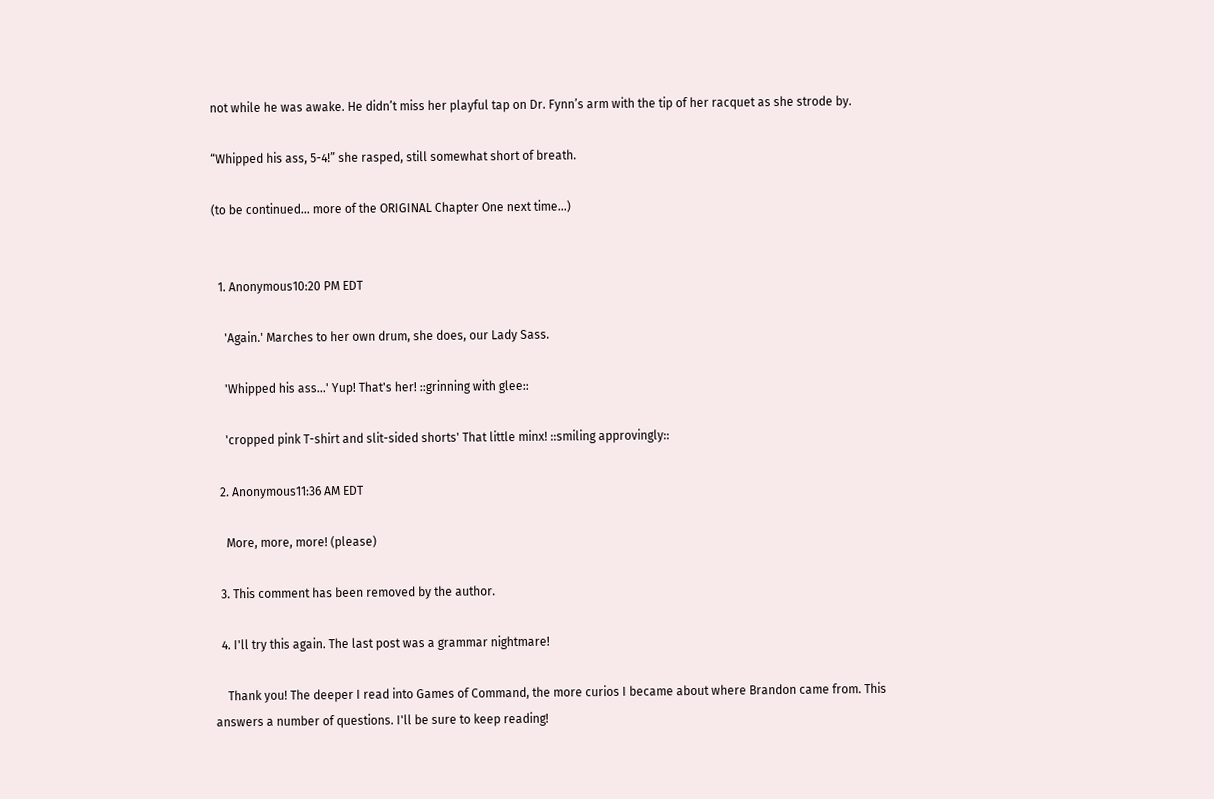not while he was awake. He didn’t miss her playful tap on Dr. Fynn’s arm with the tip of her racquet as she strode by.

“Whipped his ass, 5-4!” she rasped, still somewhat short of breath.

(to be continued... more of the ORIGINAL Chapter One next time...)


  1. Anonymous10:20 PM EDT

    'Again.' Marches to her own drum, she does, our Lady Sass.

    'Whipped his ass...' Yup! That's her! ::grinning with glee::

    'cropped pink T-shirt and slit-sided shorts' That little minx! ::smiling approvingly::

  2. Anonymous11:36 AM EDT

    More, more, more! (please)

  3. This comment has been removed by the author.

  4. I'll try this again. The last post was a grammar nightmare!

    Thank you! The deeper I read into Games of Command, the more curios I became about where Brandon came from. This answers a number of questions. I'll be sure to keep reading!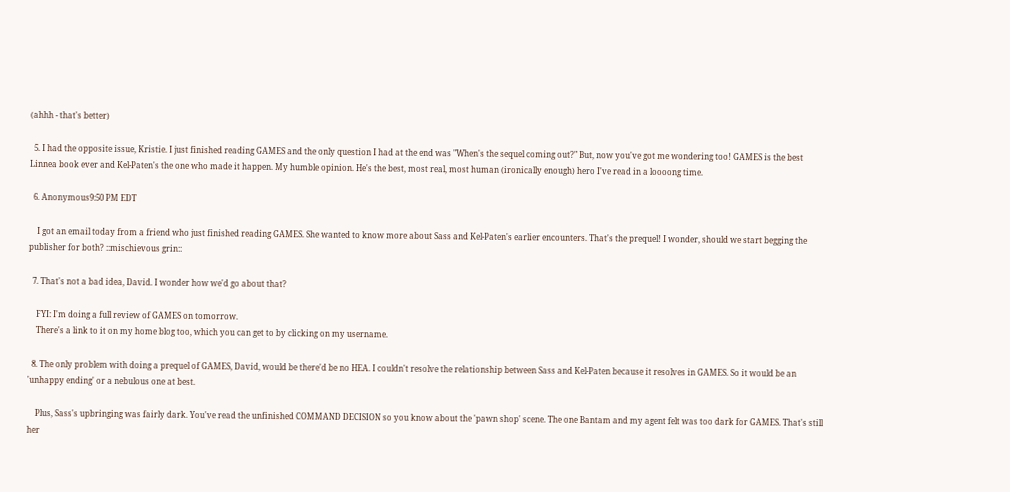(ahhh - that's better)

  5. I had the opposite issue, Kristie. I just finished reading GAMES and the only question I had at the end was "When's the sequel coming out?" But, now you've got me wondering too! GAMES is the best Linnea book ever and Kel-Paten's the one who made it happen. My humble opinion. He's the best, most real, most human (ironically enough) hero I've read in a loooong time.

  6. Anonymous9:50 PM EDT

    I got an email today from a friend who just finished reading GAMES. She wanted to know more about Sass and Kel-Paten's earlier encounters. That's the prequel! I wonder, should we start begging the publisher for both? ::mischievous grin::

  7. That's not a bad idea, David. I wonder how we'd go about that?

    FYI: I'm doing a full review of GAMES on tomorrow.
    There's a link to it on my home blog too, which you can get to by clicking on my username.

  8. The only problem with doing a prequel of GAMES, David, would be there'd be no HEA. I couldn't resolve the relationship between Sass and Kel-Paten because it resolves in GAMES. So it would be an 'unhappy ending' or a nebulous one at best.

    Plus, Sass's upbringing was fairly dark. You've read the unfinished COMMAND DECISION so you know about the 'pawn shop' scene. The one Bantam and my agent felt was too dark for GAMES. That's still her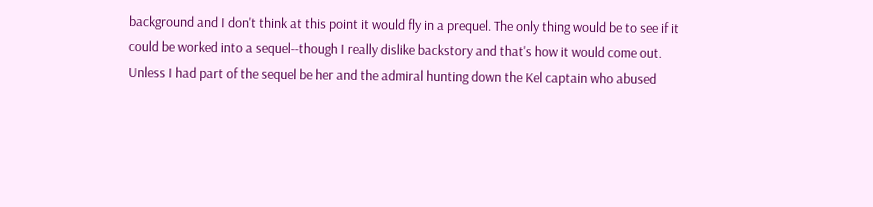background and I don't think at this point it would fly in a prequel. The only thing would be to see if it could be worked into a sequel--though I really dislike backstory and that's how it would come out. Unless I had part of the sequel be her and the admiral hunting down the Kel captain who abused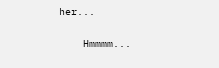her...

    Hmmmm...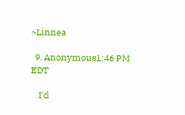~Linnea

  9. Anonymous1:46 PM EDT

    I'd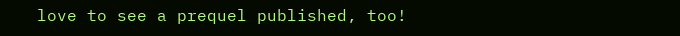love to see a prequel published, too!